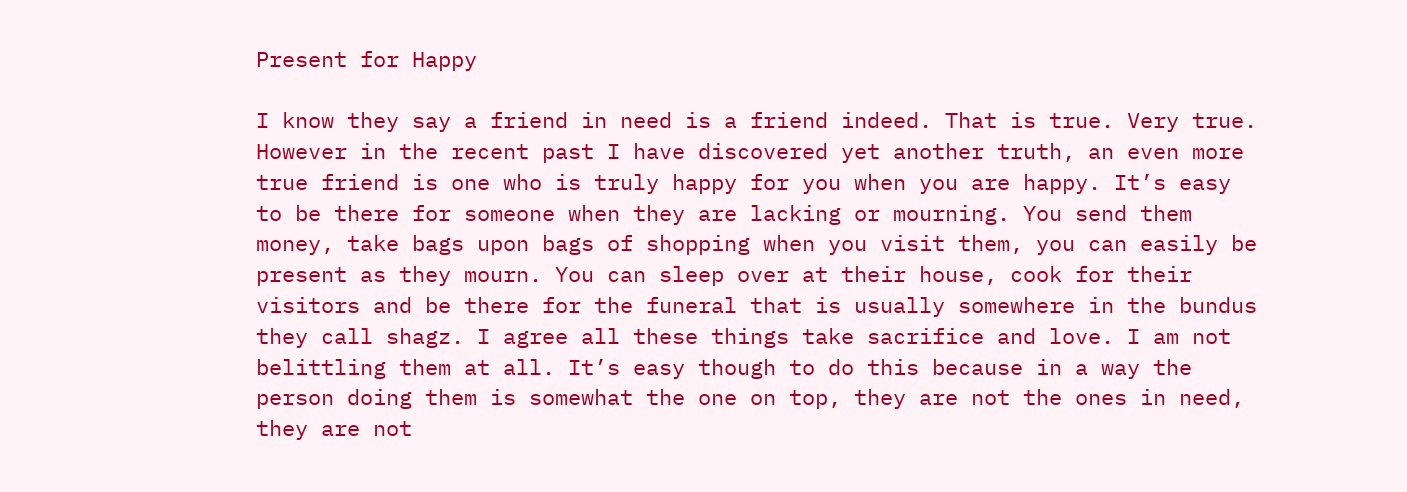Present for Happy

I know they say a friend in need is a friend indeed. That is true. Very true. However in the recent past I have discovered yet another truth, an even more true friend is one who is truly happy for you when you are happy. It’s easy to be there for someone when they are lacking or mourning. You send them money, take bags upon bags of shopping when you visit them, you can easily be present as they mourn. You can sleep over at their house, cook for their visitors and be there for the funeral that is usually somewhere in the bundus they call shagz. I agree all these things take sacrifice and love. I am not belittling them at all. It’s easy though to do this because in a way the person doing them is somewhat the one on top, they are not the ones in need, they are not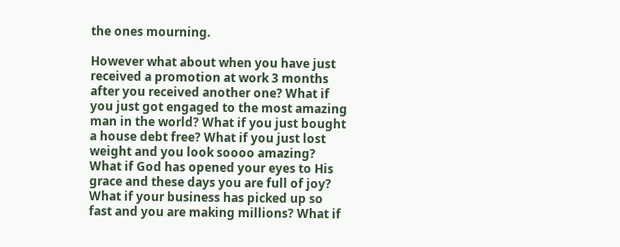the ones mourning.

However what about when you have just received a promotion at work 3 months after you received another one? What if you just got engaged to the most amazing man in the world? What if you just bought a house debt free? What if you just lost weight and you look soooo amazing? What if God has opened your eyes to His grace and these days you are full of joy? What if your business has picked up so fast and you are making millions? What if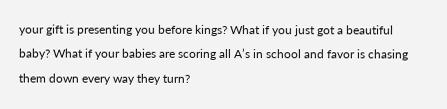your gift is presenting you before kings? What if you just got a beautiful baby? What if your babies are scoring all A’s in school and favor is chasing them down every way they turn?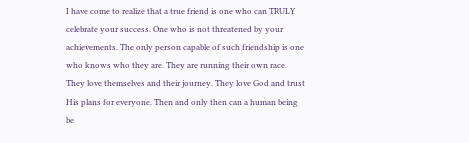I have come to realize that a true friend is one who can TRULY celebrate your success. One who is not threatened by your achievements. The only person capable of such friendship is one who knows who they are. They are running their own race. They love themselves and their journey. They love God and trust His plans for everyone. Then and only then can a human being be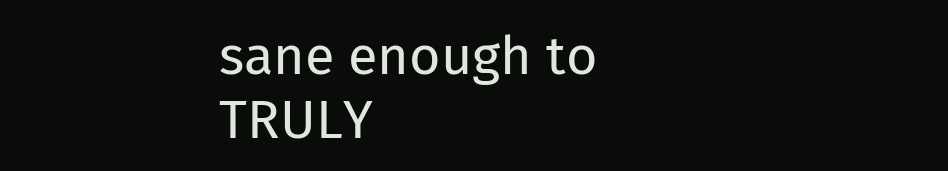sane enough to TRULY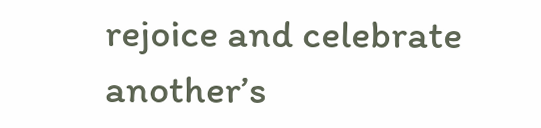rejoice and celebrate another’s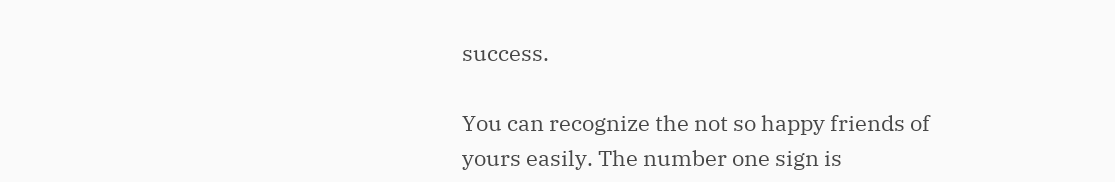success.

You can recognize the not so happy friends of yours easily. The number one sign is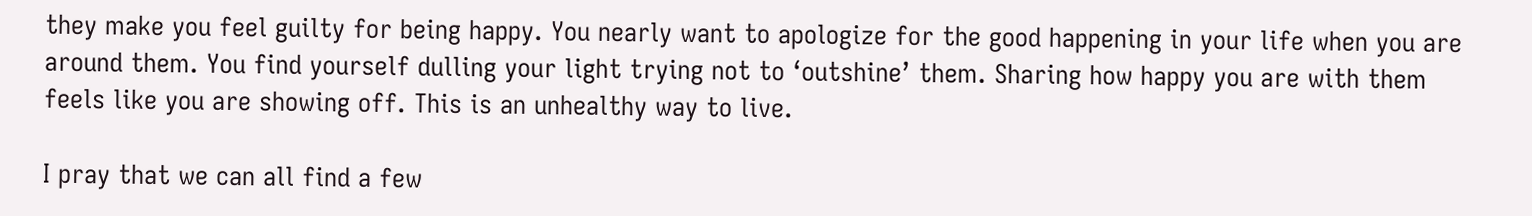they make you feel guilty for being happy. You nearly want to apologize for the good happening in your life when you are around them. You find yourself dulling your light trying not to ‘outshine’ them. Sharing how happy you are with them feels like you are showing off. This is an unhealthy way to live.

I pray that we can all find a few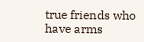true friends who have arms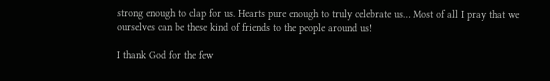strong enough to clap for us. Hearts pure enough to truly celebrate us… Most of all I pray that we ourselves can be these kind of friends to the people around us!

I thank God for the few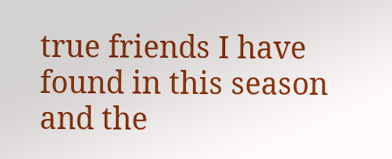true friends I have found in this season and the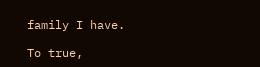family I have.

To true,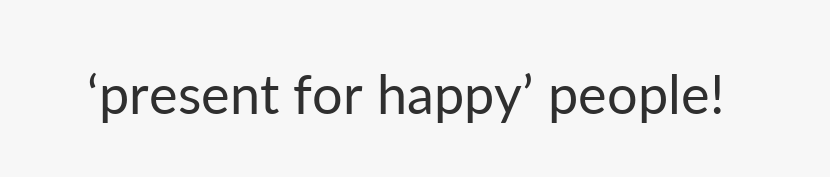‘present for happy’ people!